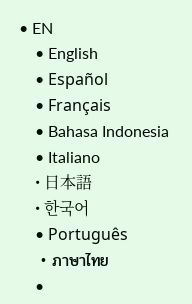• EN
    • English
    • Español
    • Français
    • Bahasa Indonesia
    • Italiano
    • 日本語
    • 한국어
    • Português
    • ภาษาไทย
    •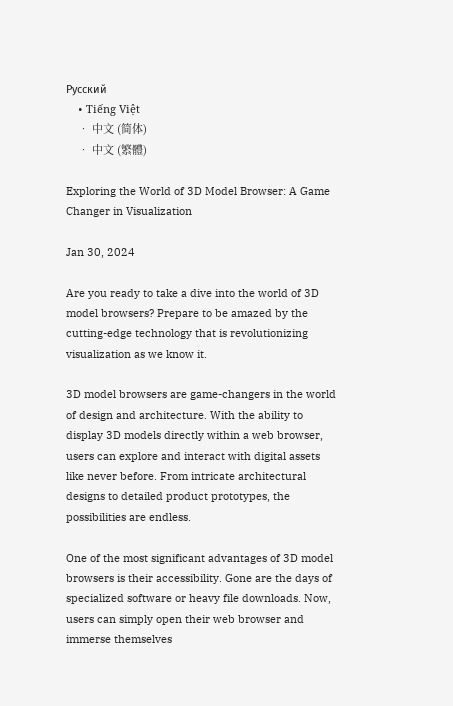Pусский
    • Tiếng Việt
    • 中文 (简体)
    • 中文 (繁體)

Exploring the World of 3D Model Browser: A Game Changer in Visualization

Jan 30, 2024

Are you ready to take a dive into the world of 3D model browsers? Prepare to be amazed by the cutting-edge technology that is revolutionizing visualization as we know it.

3D model browsers are game-changers in the world of design and architecture. With the ability to display 3D models directly within a web browser, users can explore and interact with digital assets like never before. From intricate architectural designs to detailed product prototypes, the possibilities are endless.

One of the most significant advantages of 3D model browsers is their accessibility. Gone are the days of specialized software or heavy file downloads. Now, users can simply open their web browser and immerse themselves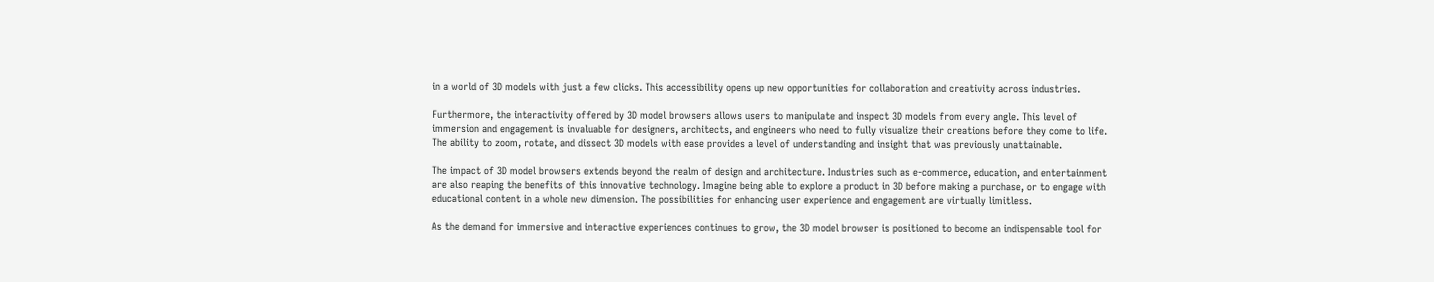in a world of 3D models with just a few clicks. This accessibility opens up new opportunities for collaboration and creativity across industries.

Furthermore, the interactivity offered by 3D model browsers allows users to manipulate and inspect 3D models from every angle. This level of immersion and engagement is invaluable for designers, architects, and engineers who need to fully visualize their creations before they come to life. The ability to zoom, rotate, and dissect 3D models with ease provides a level of understanding and insight that was previously unattainable.

The impact of 3D model browsers extends beyond the realm of design and architecture. Industries such as e-commerce, education, and entertainment are also reaping the benefits of this innovative technology. Imagine being able to explore a product in 3D before making a purchase, or to engage with educational content in a whole new dimension. The possibilities for enhancing user experience and engagement are virtually limitless.

As the demand for immersive and interactive experiences continues to grow, the 3D model browser is positioned to become an indispensable tool for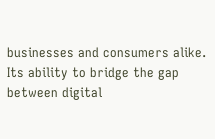businesses and consumers alike. Its ability to bridge the gap between digital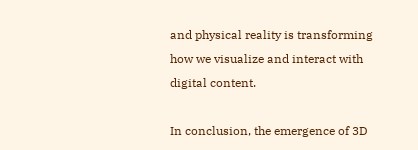and physical reality is transforming how we visualize and interact with digital content.

In conclusion, the emergence of 3D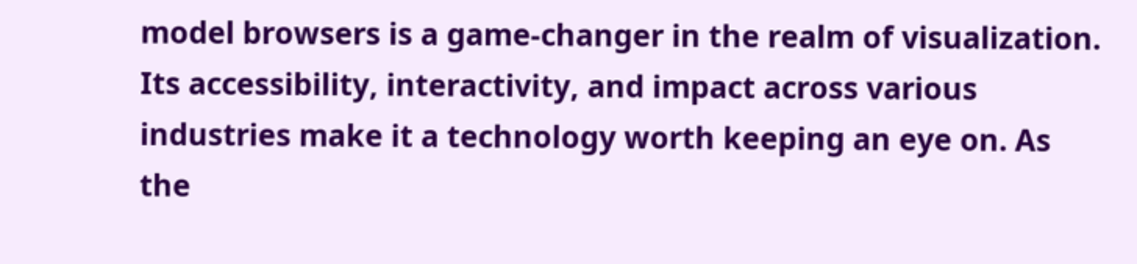model browsers is a game-changer in the realm of visualization. Its accessibility, interactivity, and impact across various industries make it a technology worth keeping an eye on. As the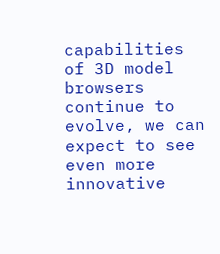capabilities of 3D model browsers continue to evolve, we can expect to see even more innovative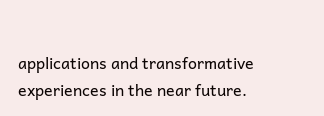applications and transformative experiences in the near future.